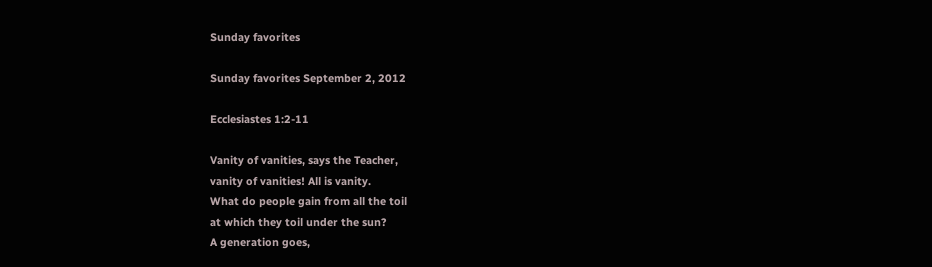Sunday favorites

Sunday favorites September 2, 2012

Ecclesiastes 1:2-11

Vanity of vanities, says the Teacher,
vanity of vanities! All is vanity.
What do people gain from all the toil
at which they toil under the sun?
A generation goes,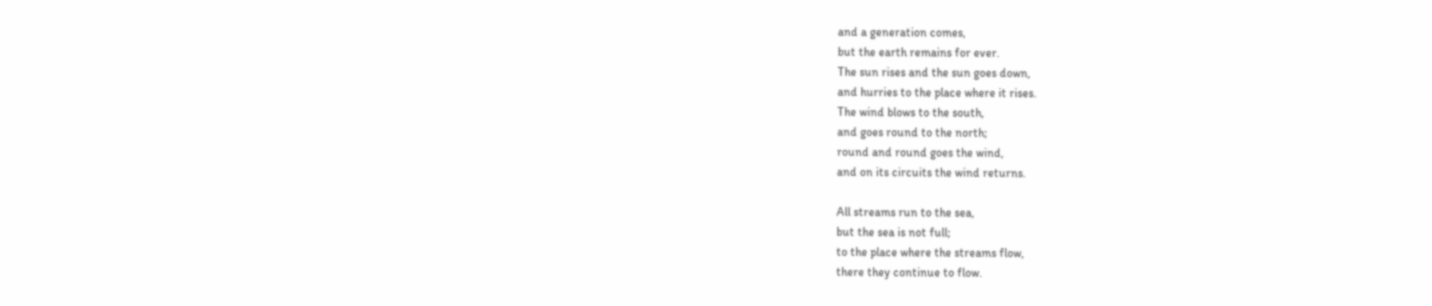and a generation comes,
but the earth remains for ever.
The sun rises and the sun goes down,
and hurries to the place where it rises.
The wind blows to the south,
and goes round to the north;
round and round goes the wind,
and on its circuits the wind returns.

All streams run to the sea,
but the sea is not full;
to the place where the streams flow,
there they continue to flow.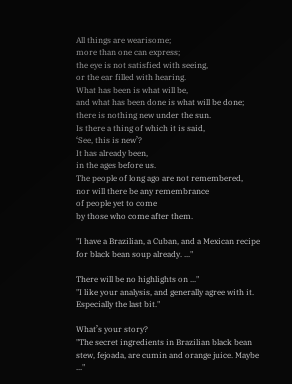All things are wearisome;
more than one can express;
the eye is not satisfied with seeing,
or the ear filled with hearing.
What has been is what will be,
and what has been done is what will be done;
there is nothing new under the sun.
Is there a thing of which it is said,
‘See, this is new’?
It has already been,
in the ages before us.
The people of long ago are not remembered,
nor will there be any remembrance
of people yet to come
by those who come after them.

"I have a Brazilian, a Cuban, and a Mexican recipe for black bean soup already. ..."

There will be no highlights on ..."
"I like your analysis, and generally agree with it. Especially the last bit."

What’s your story?
"The secret ingredients in Brazilian black bean stew, fejoada, are cumin and orange juice. Maybe ..."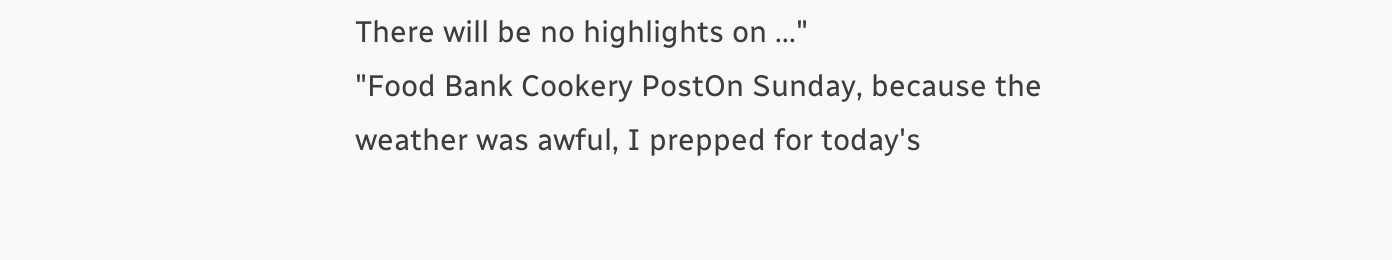There will be no highlights on ..."
"Food Bank Cookery PostOn Sunday, because the weather was awful, I prepped for today's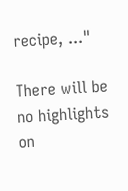recipe, ..."

There will be no highlights on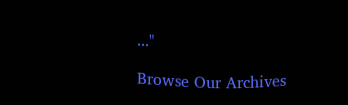..."

Browse Our Archives